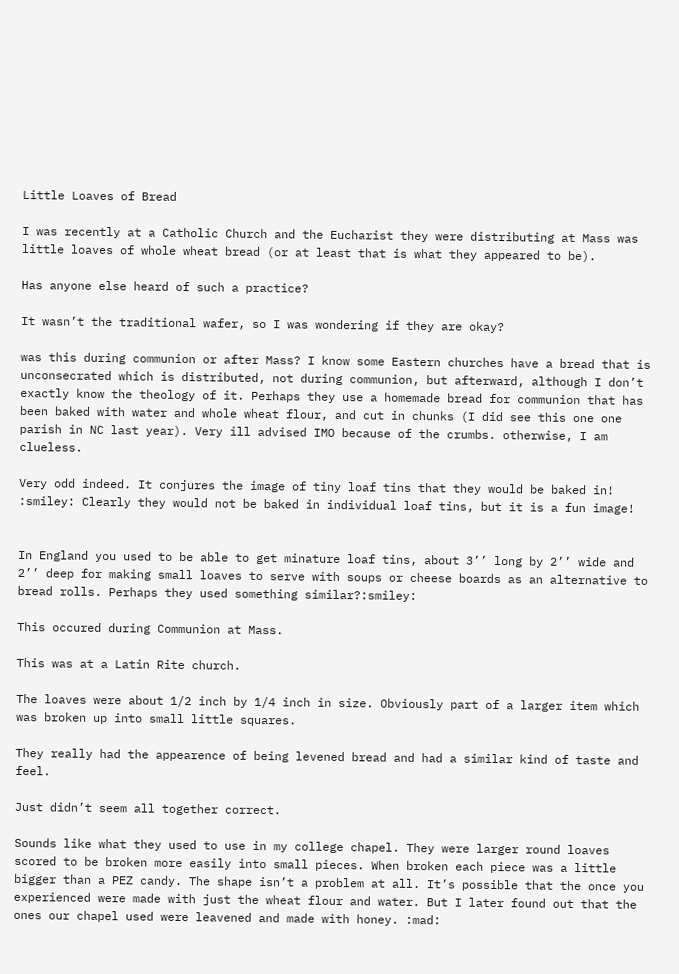Little Loaves of Bread

I was recently at a Catholic Church and the Eucharist they were distributing at Mass was little loaves of whole wheat bread (or at least that is what they appeared to be).

Has anyone else heard of such a practice?

It wasn’t the traditional wafer, so I was wondering if they are okay?

was this during communion or after Mass? I know some Eastern churches have a bread that is unconsecrated which is distributed, not during communion, but afterward, although I don’t exactly know the theology of it. Perhaps they use a homemade bread for communion that has been baked with water and whole wheat flour, and cut in chunks (I did see this one one parish in NC last year). Very ill advised IMO because of the crumbs. otherwise, I am clueless.

Very odd indeed. It conjures the image of tiny loaf tins that they would be baked in! :smiley: Clearly they would not be baked in individual loaf tins, but it is a fun image!


In England you used to be able to get minature loaf tins, about 3’’ long by 2’’ wide and 2’’ deep for making small loaves to serve with soups or cheese boards as an alternative to bread rolls. Perhaps they used something similar?:smiley:

This occured during Communion at Mass.

This was at a Latin Rite church.

The loaves were about 1/2 inch by 1/4 inch in size. Obviously part of a larger item which was broken up into small little squares.

They really had the appearence of being levened bread and had a similar kind of taste and feel.

Just didn’t seem all together correct.

Sounds like what they used to use in my college chapel. They were larger round loaves scored to be broken more easily into small pieces. When broken each piece was a little bigger than a PEZ candy. The shape isn’t a problem at all. It’s possible that the once you experienced were made with just the wheat flour and water. But I later found out that the ones our chapel used were leavened and made with honey. :mad: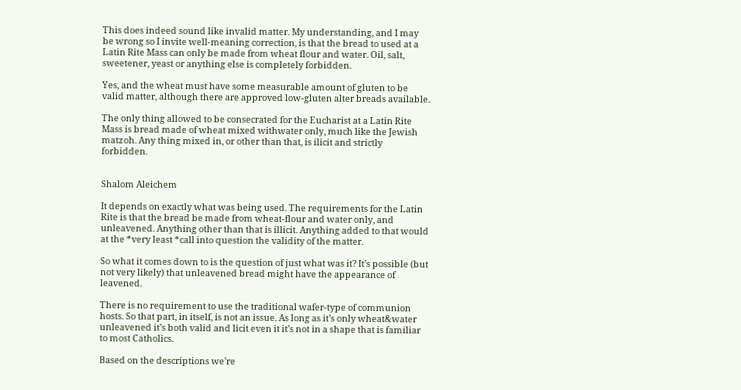This does indeed sound like invalid matter. My understanding, and I may be wrong so I invite well-meaning correction, is that the bread to used at a Latin Rite Mass can only be made from wheat flour and water. Oil, salt, sweetener, yeast or anything else is completely forbidden.

Yes, and the wheat must have some measurable amount of gluten to be valid matter, although there are approved low-gluten alter breads available.

The only thing allowed to be consecrated for the Eucharist at a Latin Rite Mass is bread made of wheat mixed withwater only, much like the Jewish matzoh. Any thing mixed in, or other than that, is ilicit and strictly forbidden.


Shalom Aleichem

It depends on exactly what was being used. The requirements for the Latin Rite is that the bread be made from wheat-flour and water only, and unleavened. Anything other than that is illicit. Anything added to that would at the *very least *call into question the validity of the matter.

So what it comes down to is the question of just what was it? It’s possible (but not very likely) that unleavened bread might have the appearance of leavened.

There is no requirement to use the traditional wafer-type of communion hosts. So that part, in itself, is not an issue. As long as it’s only wheat&water unleavened it’s both valid and licit even it it’s not in a shape that is familiar to most Catholics.

Based on the descriptions we’re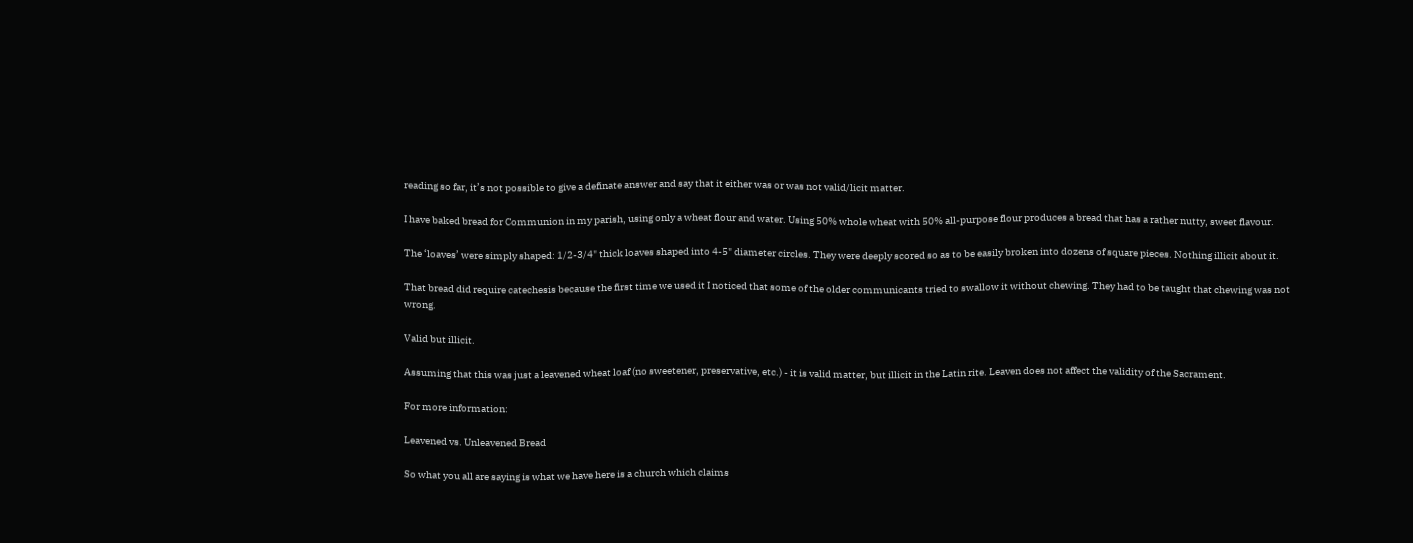reading so far, it’s not possible to give a definate answer and say that it either was or was not valid/licit matter.

I have baked bread for Communion in my parish, using only a wheat flour and water. Using 50% whole wheat with 50% all-purpose flour produces a bread that has a rather nutty, sweet flavour.

The ‘loaves’ were simply shaped: 1/2-3/4" thick loaves shaped into 4-5" diameter circles. They were deeply scored so as to be easily broken into dozens of square pieces. Nothing illicit about it.

That bread did require catechesis because the first time we used it I noticed that some of the older communicants tried to swallow it without chewing. They had to be taught that chewing was not wrong.

Valid but illicit.

Assuming that this was just a leavened wheat loaf (no sweetener, preservative, etc.) - it is valid matter, but illicit in the Latin rite. Leaven does not affect the validity of the Sacrament.

For more information:

Leavened vs. Unleavened Bread

So what you all are saying is what we have here is a church which claims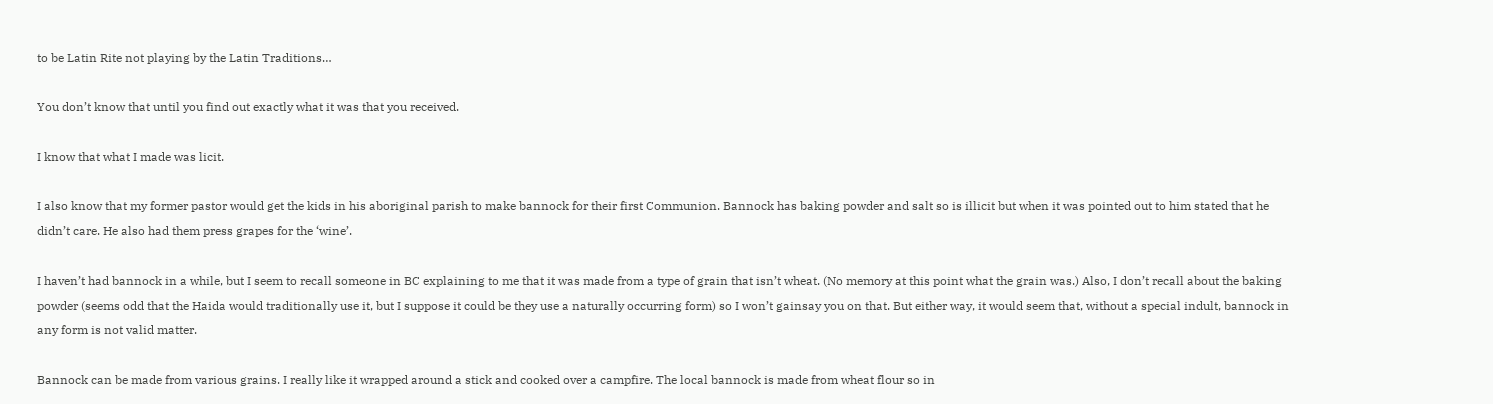to be Latin Rite not playing by the Latin Traditions…

You don’t know that until you find out exactly what it was that you received.

I know that what I made was licit.

I also know that my former pastor would get the kids in his aboriginal parish to make bannock for their first Communion. Bannock has baking powder and salt so is illicit but when it was pointed out to him stated that he didn’t care. He also had them press grapes for the ‘wine’.

I haven’t had bannock in a while, but I seem to recall someone in BC explaining to me that it was made from a type of grain that isn’t wheat. (No memory at this point what the grain was.) Also, I don’t recall about the baking powder (seems odd that the Haida would traditionally use it, but I suppose it could be they use a naturally occurring form) so I won’t gainsay you on that. But either way, it would seem that, without a special indult, bannock in any form is not valid matter.

Bannock can be made from various grains. I really like it wrapped around a stick and cooked over a campfire. The local bannock is made from wheat flour so in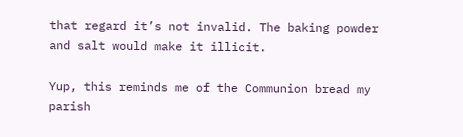that regard it’s not invalid. The baking powder and salt would make it illicit.

Yup, this reminds me of the Communion bread my parish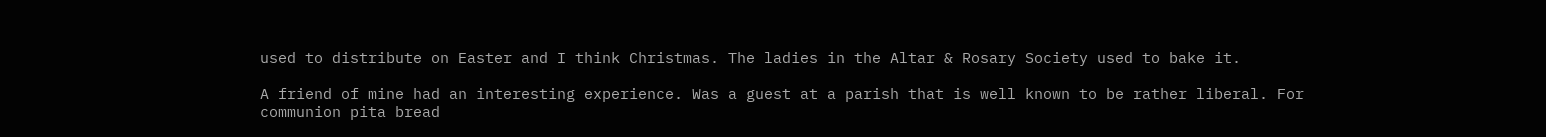used to distribute on Easter and I think Christmas. The ladies in the Altar & Rosary Society used to bake it.

A friend of mine had an interesting experience. Was a guest at a parish that is well known to be rather liberal. For communion pita bread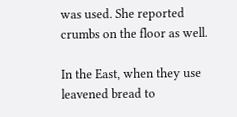was used. She reported crumbs on the floor as well.

In the East, when they use leavened bread to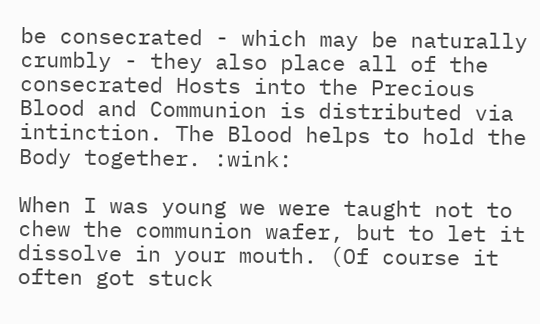be consecrated - which may be naturally crumbly - they also place all of the consecrated Hosts into the Precious Blood and Communion is distributed via intinction. The Blood helps to hold the Body together. :wink:

When I was young we were taught not to chew the communion wafer, but to let it dissolve in your mouth. (Of course it often got stuck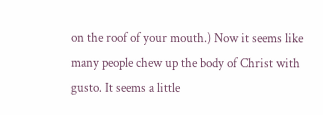on the roof of your mouth.) Now it seems like many people chew up the body of Christ with gusto. It seems a little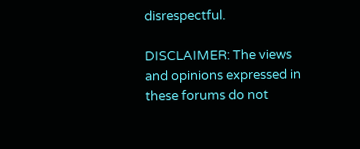disrespectful.

DISCLAIMER: The views and opinions expressed in these forums do not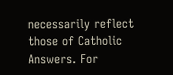necessarily reflect those of Catholic Answers. For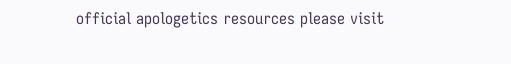official apologetics resources please visit